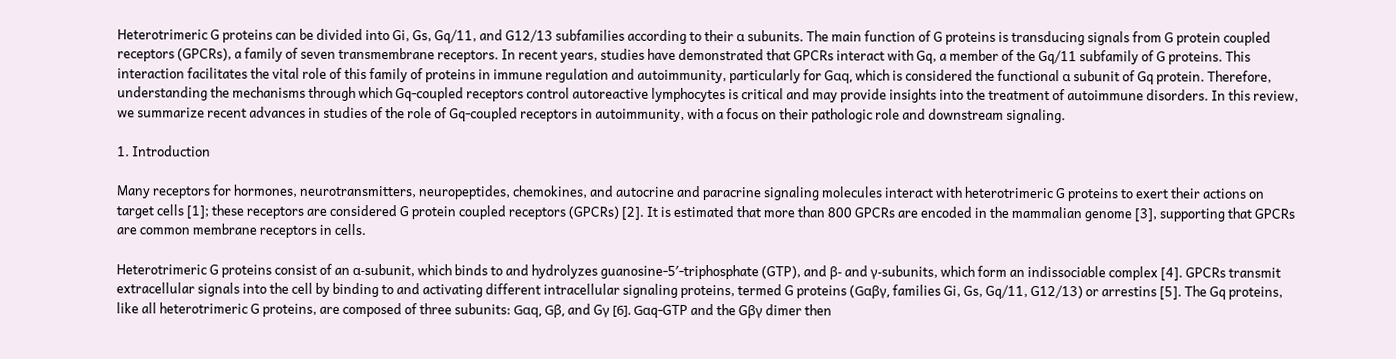Heterotrimeric G proteins can be divided into Gi, Gs, Gq/11, and G12/13 subfamilies according to their α subunits. The main function of G proteins is transducing signals from G protein coupled receptors (GPCRs), a family of seven transmembrane receptors. In recent years, studies have demonstrated that GPCRs interact with Gq, a member of the Gq/11 subfamily of G proteins. This interaction facilitates the vital role of this family of proteins in immune regulation and autoimmunity, particularly for Gαq, which is considered the functional α subunit of Gq protein. Therefore, understanding the mechanisms through which Gq-coupled receptors control autoreactive lymphocytes is critical and may provide insights into the treatment of autoimmune disorders. In this review, we summarize recent advances in studies of the role of Gq-coupled receptors in autoimmunity, with a focus on their pathologic role and downstream signaling.

1. Introduction

Many receptors for hormones, neurotransmitters, neuropeptides, chemokines, and autocrine and paracrine signaling molecules interact with heterotrimeric G proteins to exert their actions on target cells [1]; these receptors are considered G protein coupled receptors (GPCRs) [2]. It is estimated that more than 800 GPCRs are encoded in the mammalian genome [3], supporting that GPCRs are common membrane receptors in cells.

Heterotrimeric G proteins consist of an α-subunit, which binds to and hydrolyzes guanosine-5′-triphosphate (GTP), and β- and γ-subunits, which form an indissociable complex [4]. GPCRs transmit extracellular signals into the cell by binding to and activating different intracellular signaling proteins, termed G proteins (Gαβγ, families Gi, Gs, Gq/11, G12/13) or arrestins [5]. The Gq proteins, like all heterotrimeric G proteins, are composed of three subunits: Gαq, Gβ, and Gγ [6]. Gαq-GTP and the Gβγ dimer then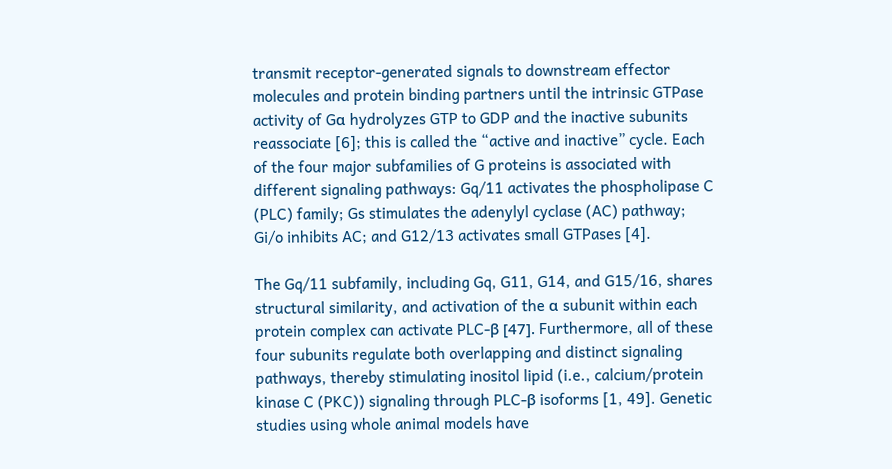transmit receptor-generated signals to downstream effector molecules and protein binding partners until the intrinsic GTPase activity of Gα hydrolyzes GTP to GDP and the inactive subunits reassociate [6]; this is called the “active and inactive” cycle. Each of the four major subfamilies of G proteins is associated with different signaling pathways: Gq/11 activates the phospholipase C (PLC) family; Gs stimulates the adenylyl cyclase (AC) pathway; Gi/o inhibits AC; and G12/13 activates small GTPases [4].

The Gq/11 subfamily, including Gq, G11, G14, and G15/16, shares structural similarity, and activation of the α subunit within each protein complex can activate PLC-β [47]. Furthermore, all of these four subunits regulate both overlapping and distinct signaling pathways, thereby stimulating inositol lipid (i.e., calcium/protein kinase C (PKC)) signaling through PLC-β isoforms [1, 49]. Genetic studies using whole animal models have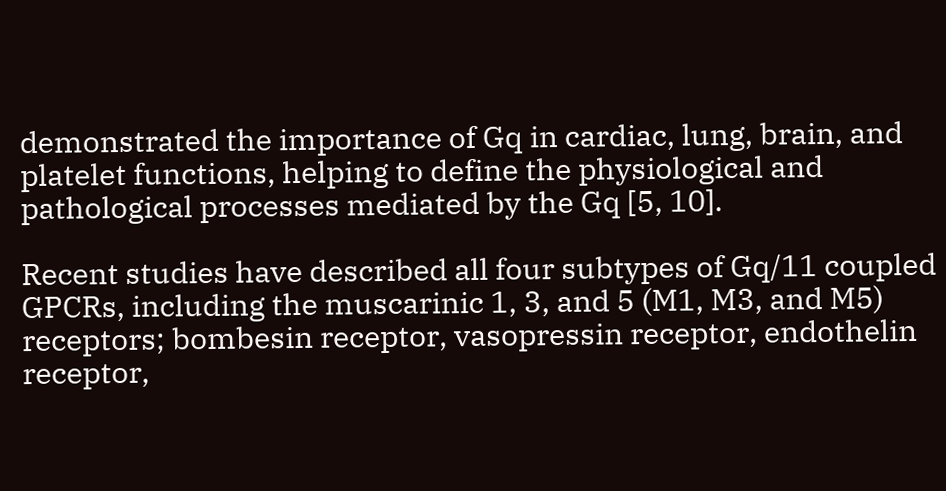demonstrated the importance of Gq in cardiac, lung, brain, and platelet functions, helping to define the physiological and pathological processes mediated by the Gq [5, 10].

Recent studies have described all four subtypes of Gq/11 coupled GPCRs, including the muscarinic 1, 3, and 5 (M1, M3, and M5) receptors; bombesin receptor, vasopressin receptor, endothelin receptor,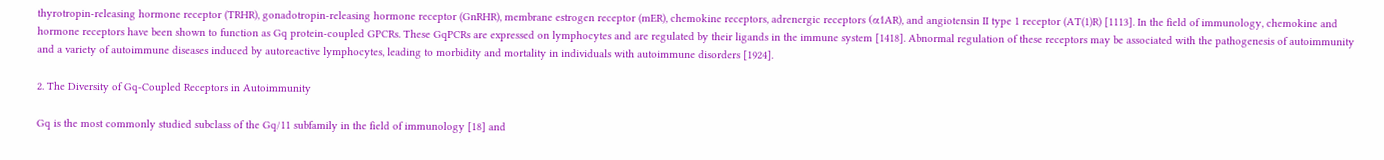thyrotropin-releasing hormone receptor (TRHR), gonadotropin-releasing hormone receptor (GnRHR), membrane estrogen receptor (mER), chemokine receptors, adrenergic receptors (α1AR), and angiotensin II type 1 receptor (AT(1)R) [1113]. In the field of immunology, chemokine and hormone receptors have been shown to function as Gq protein-coupled GPCRs. These GqPCRs are expressed on lymphocytes and are regulated by their ligands in the immune system [1418]. Abnormal regulation of these receptors may be associated with the pathogenesis of autoimmunity and a variety of autoimmune diseases induced by autoreactive lymphocytes, leading to morbidity and mortality in individuals with autoimmune disorders [1924].

2. The Diversity of Gq-Coupled Receptors in Autoimmunity

Gq is the most commonly studied subclass of the Gq/11 subfamily in the field of immunology [18] and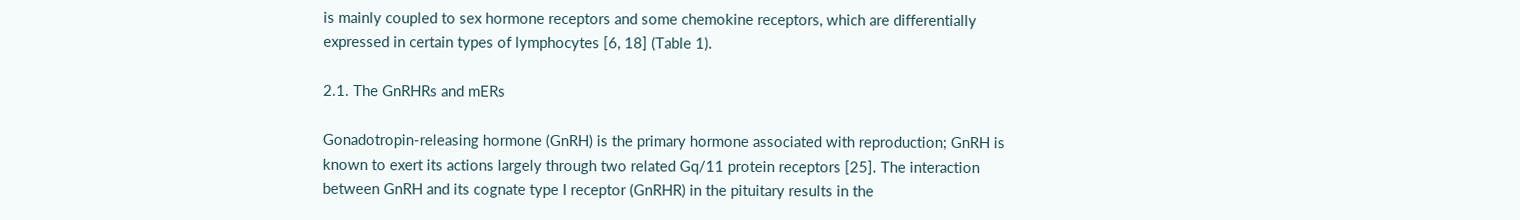is mainly coupled to sex hormone receptors and some chemokine receptors, which are differentially expressed in certain types of lymphocytes [6, 18] (Table 1).

2.1. The GnRHRs and mERs

Gonadotropin-releasing hormone (GnRH) is the primary hormone associated with reproduction; GnRH is known to exert its actions largely through two related Gq/11 protein receptors [25]. The interaction between GnRH and its cognate type I receptor (GnRHR) in the pituitary results in the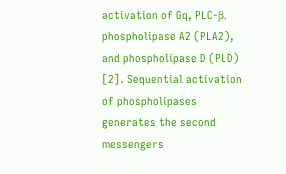activation of Gq, PLC-β, phospholipase A2 (PLA2), and phospholipase D (PLD) [2]. Sequential activation of phospholipases generates the second messengers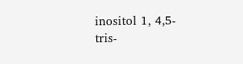inositol 1, 4,5-tris-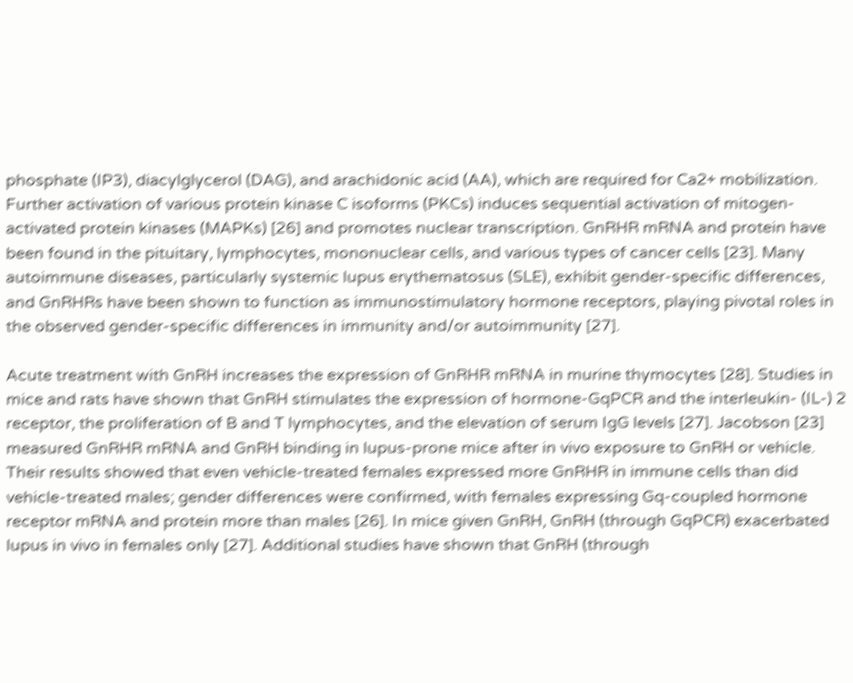phosphate (IP3), diacylglycerol (DAG), and arachidonic acid (AA), which are required for Ca2+ mobilization. Further activation of various protein kinase C isoforms (PKCs) induces sequential activation of mitogen-activated protein kinases (MAPKs) [26] and promotes nuclear transcription. GnRHR mRNA and protein have been found in the pituitary, lymphocytes, mononuclear cells, and various types of cancer cells [23]. Many autoimmune diseases, particularly systemic lupus erythematosus (SLE), exhibit gender-specific differences, and GnRHRs have been shown to function as immunostimulatory hormone receptors, playing pivotal roles in the observed gender-specific differences in immunity and/or autoimmunity [27].

Acute treatment with GnRH increases the expression of GnRHR mRNA in murine thymocytes [28]. Studies in mice and rats have shown that GnRH stimulates the expression of hormone-GqPCR and the interleukin- (IL-) 2 receptor, the proliferation of B and T lymphocytes, and the elevation of serum IgG levels [27]. Jacobson [23] measured GnRHR mRNA and GnRH binding in lupus-prone mice after in vivo exposure to GnRH or vehicle. Their results showed that even vehicle-treated females expressed more GnRHR in immune cells than did vehicle-treated males; gender differences were confirmed, with females expressing Gq-coupled hormone receptor mRNA and protein more than males [26]. In mice given GnRH, GnRH (through GqPCR) exacerbated lupus in vivo in females only [27]. Additional studies have shown that GnRH (through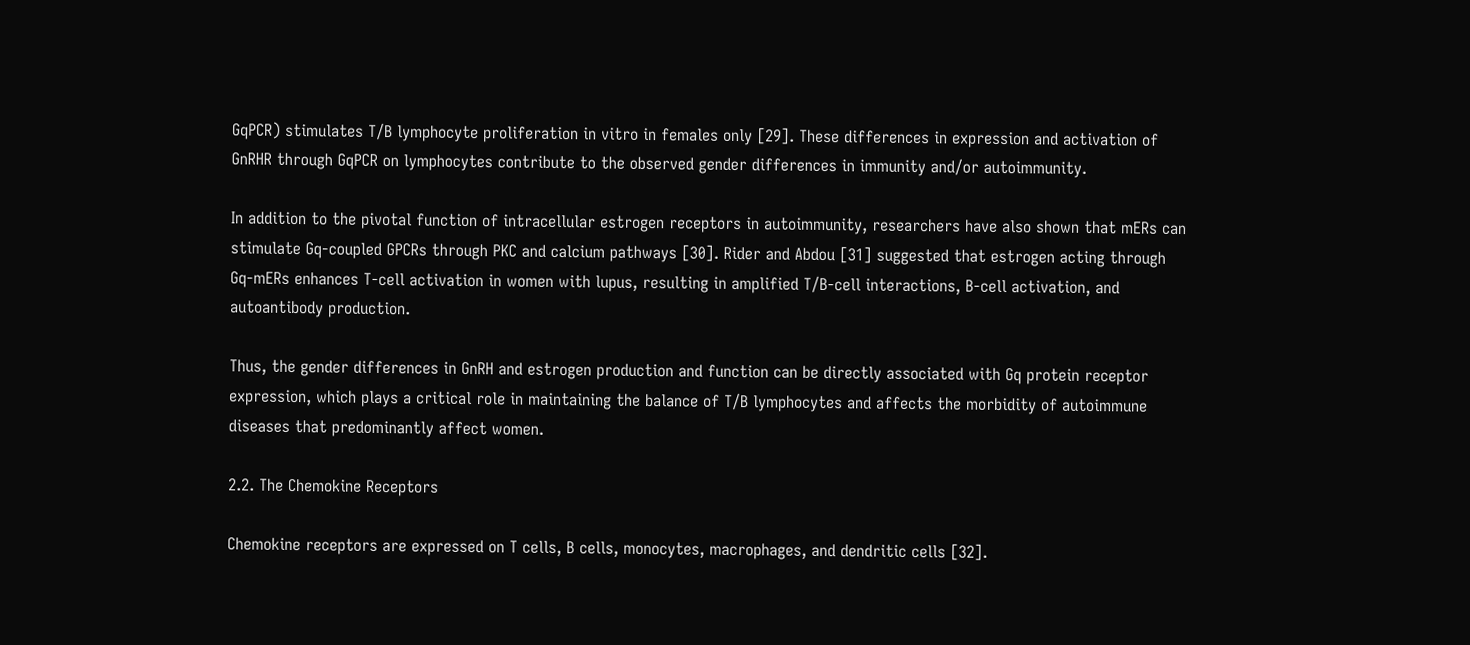GqPCR) stimulates T/B lymphocyte proliferation in vitro in females only [29]. These differences in expression and activation of GnRHR through GqPCR on lymphocytes contribute to the observed gender differences in immunity and/or autoimmunity.

In addition to the pivotal function of intracellular estrogen receptors in autoimmunity, researchers have also shown that mERs can stimulate Gq-coupled GPCRs through PKC and calcium pathways [30]. Rider and Abdou [31] suggested that estrogen acting through Gq-mERs enhances T-cell activation in women with lupus, resulting in amplified T/B-cell interactions, B-cell activation, and autoantibody production.

Thus, the gender differences in GnRH and estrogen production and function can be directly associated with Gq protein receptor expression, which plays a critical role in maintaining the balance of T/B lymphocytes and affects the morbidity of autoimmune diseases that predominantly affect women.

2.2. The Chemokine Receptors

Chemokine receptors are expressed on T cells, B cells, monocytes, macrophages, and dendritic cells [32].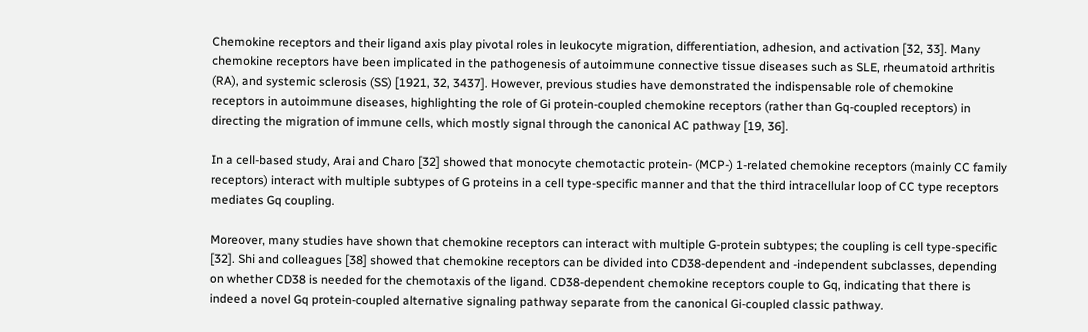Chemokine receptors and their ligand axis play pivotal roles in leukocyte migration, differentiation, adhesion, and activation [32, 33]. Many chemokine receptors have been implicated in the pathogenesis of autoimmune connective tissue diseases such as SLE, rheumatoid arthritis (RA), and systemic sclerosis (SS) [1921, 32, 3437]. However, previous studies have demonstrated the indispensable role of chemokine receptors in autoimmune diseases, highlighting the role of Gi protein-coupled chemokine receptors (rather than Gq-coupled receptors) in directing the migration of immune cells, which mostly signal through the canonical AC pathway [19, 36].

In a cell-based study, Arai and Charo [32] showed that monocyte chemotactic protein- (MCP-) 1-related chemokine receptors (mainly CC family receptors) interact with multiple subtypes of G proteins in a cell type-specific manner and that the third intracellular loop of CC type receptors mediates Gq coupling.

Moreover, many studies have shown that chemokine receptors can interact with multiple G-protein subtypes; the coupling is cell type-specific [32]. Shi and colleagues [38] showed that chemokine receptors can be divided into CD38-dependent and -independent subclasses, depending on whether CD38 is needed for the chemotaxis of the ligand. CD38-dependent chemokine receptors couple to Gq, indicating that there is indeed a novel Gq protein-coupled alternative signaling pathway separate from the canonical Gi-coupled classic pathway.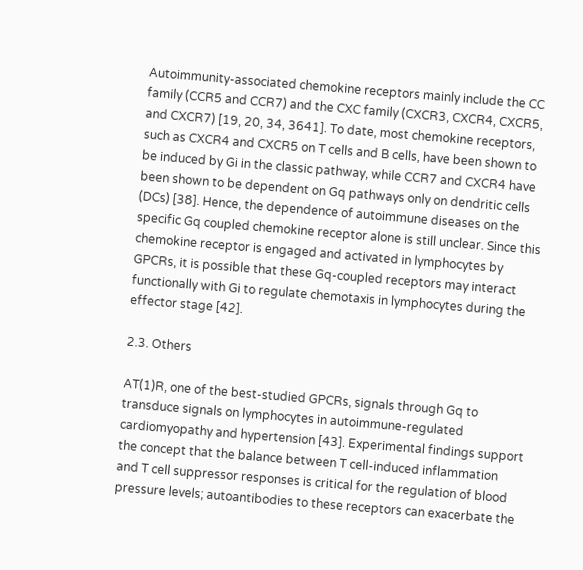Autoimmunity-associated chemokine receptors mainly include the CC family (CCR5 and CCR7) and the CXC family (CXCR3, CXCR4, CXCR5, and CXCR7) [19, 20, 34, 3641]. To date, most chemokine receptors, such as CXCR4 and CXCR5 on T cells and B cells, have been shown to be induced by Gi in the classic pathway, while CCR7 and CXCR4 have been shown to be dependent on Gq pathways only on dendritic cells (DCs) [38]. Hence, the dependence of autoimmune diseases on the specific Gq coupled chemokine receptor alone is still unclear. Since this chemokine receptor is engaged and activated in lymphocytes by GPCRs, it is possible that these Gq-coupled receptors may interact functionally with Gi to regulate chemotaxis in lymphocytes during the effector stage [42].

2.3. Others

AT(1)R, one of the best-studied GPCRs, signals through Gq to transduce signals on lymphocytes in autoimmune-regulated cardiomyopathy and hypertension [43]. Experimental findings support the concept that the balance between T cell-induced inflammation and T cell suppressor responses is critical for the regulation of blood pressure levels; autoantibodies to these receptors can exacerbate the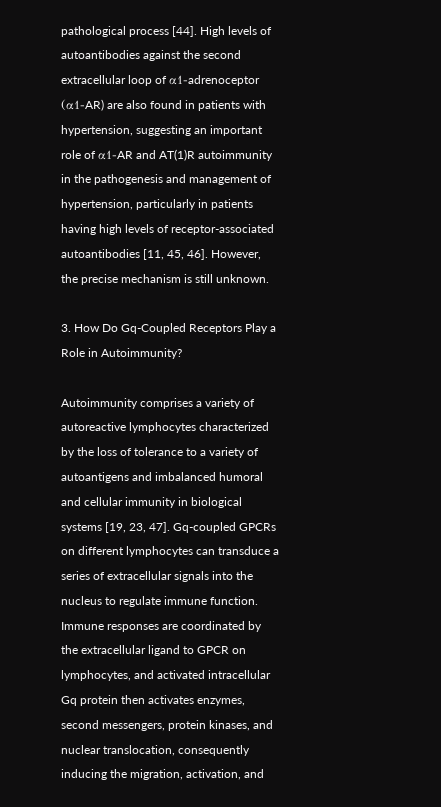pathological process [44]. High levels of autoantibodies against the second extracellular loop of α1-adrenoceptor (α1-AR) are also found in patients with hypertension, suggesting an important role of α1-AR and AT(1)R autoimmunity in the pathogenesis and management of hypertension, particularly in patients having high levels of receptor-associated autoantibodies [11, 45, 46]. However, the precise mechanism is still unknown.

3. How Do Gq-Coupled Receptors Play a Role in Autoimmunity?

Autoimmunity comprises a variety of autoreactive lymphocytes characterized by the loss of tolerance to a variety of autoantigens and imbalanced humoral and cellular immunity in biological systems [19, 23, 47]. Gq-coupled GPCRs on different lymphocytes can transduce a series of extracellular signals into the nucleus to regulate immune function. Immune responses are coordinated by the extracellular ligand to GPCR on lymphocytes, and activated intracellular Gq protein then activates enzymes, second messengers, protein kinases, and nuclear translocation, consequently inducing the migration, activation, and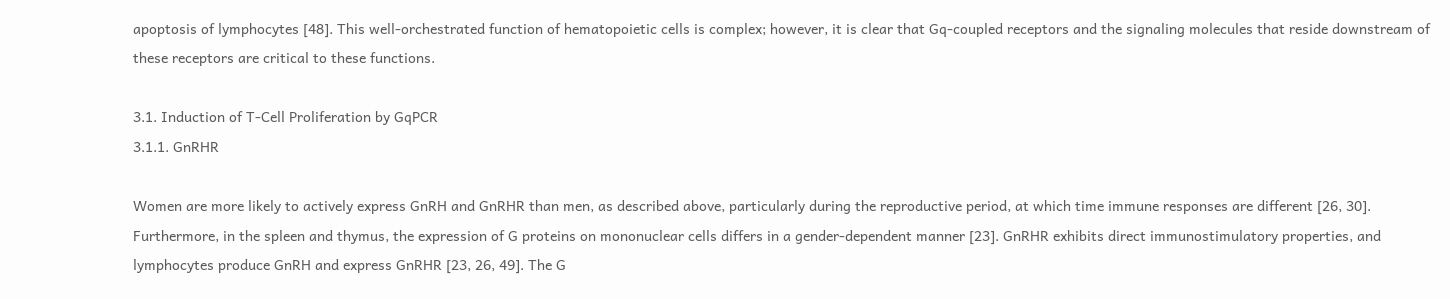apoptosis of lymphocytes [48]. This well-orchestrated function of hematopoietic cells is complex; however, it is clear that Gq-coupled receptors and the signaling molecules that reside downstream of these receptors are critical to these functions.

3.1. Induction of T-Cell Proliferation by GqPCR
3.1.1. GnRHR

Women are more likely to actively express GnRH and GnRHR than men, as described above, particularly during the reproductive period, at which time immune responses are different [26, 30]. Furthermore, in the spleen and thymus, the expression of G proteins on mononuclear cells differs in a gender-dependent manner [23]. GnRHR exhibits direct immunostimulatory properties, and lymphocytes produce GnRH and express GnRHR [23, 26, 49]. The G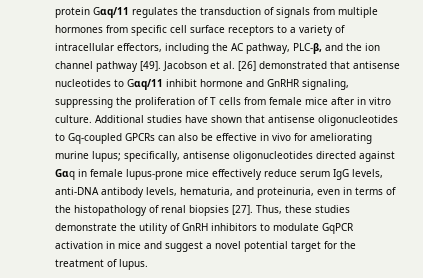protein Gαq/11 regulates the transduction of signals from multiple hormones from specific cell surface receptors to a variety of intracellular effectors, including the AC pathway, PLC-β, and the ion channel pathway [49]. Jacobson et al. [26] demonstrated that antisense nucleotides to Gαq/11 inhibit hormone and GnRHR signaling, suppressing the proliferation of T cells from female mice after in vitro culture. Additional studies have shown that antisense oligonucleotides to Gq-coupled GPCRs can also be effective in vivo for ameliorating murine lupus; specifically, antisense oligonucleotides directed against Gαq in female lupus-prone mice effectively reduce serum IgG levels, anti-DNA antibody levels, hematuria, and proteinuria, even in terms of the histopathology of renal biopsies [27]. Thus, these studies demonstrate the utility of GnRH inhibitors to modulate GqPCR activation in mice and suggest a novel potential target for the treatment of lupus.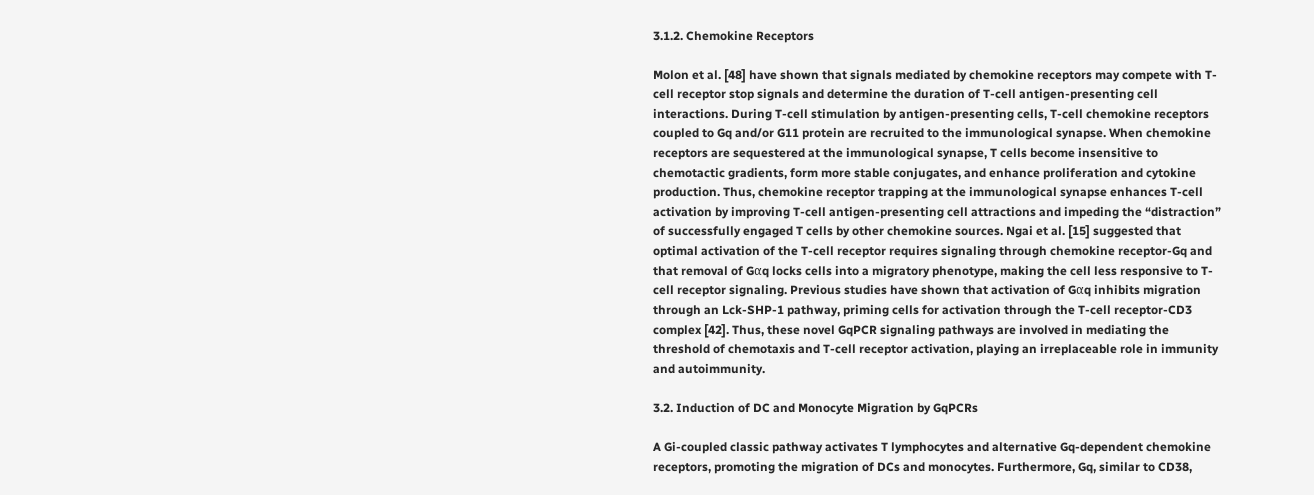3.1.2. Chemokine Receptors

Molon et al. [48] have shown that signals mediated by chemokine receptors may compete with T-cell receptor stop signals and determine the duration of T-cell antigen-presenting cell interactions. During T-cell stimulation by antigen-presenting cells, T-cell chemokine receptors coupled to Gq and/or G11 protein are recruited to the immunological synapse. When chemokine receptors are sequestered at the immunological synapse, T cells become insensitive to chemotactic gradients, form more stable conjugates, and enhance proliferation and cytokine production. Thus, chemokine receptor trapping at the immunological synapse enhances T-cell activation by improving T-cell antigen-presenting cell attractions and impeding the “distraction” of successfully engaged T cells by other chemokine sources. Ngai et al. [15] suggested that optimal activation of the T-cell receptor requires signaling through chemokine receptor-Gq and that removal of Gαq locks cells into a migratory phenotype, making the cell less responsive to T-cell receptor signaling. Previous studies have shown that activation of Gαq inhibits migration through an Lck-SHP-1 pathway, priming cells for activation through the T-cell receptor-CD3 complex [42]. Thus, these novel GqPCR signaling pathways are involved in mediating the threshold of chemotaxis and T-cell receptor activation, playing an irreplaceable role in immunity and autoimmunity.

3.2. Induction of DC and Monocyte Migration by GqPCRs

A Gi-coupled classic pathway activates T lymphocytes and alternative Gq-dependent chemokine receptors, promoting the migration of DCs and monocytes. Furthermore, Gq, similar to CD38,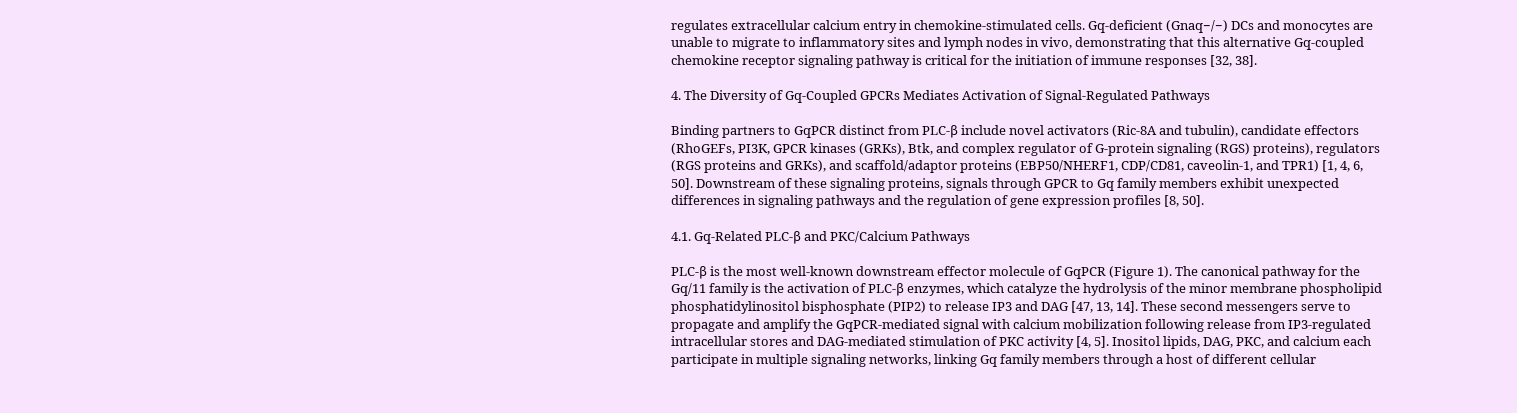regulates extracellular calcium entry in chemokine-stimulated cells. Gq-deficient (Gnaq−/−) DCs and monocytes are unable to migrate to inflammatory sites and lymph nodes in vivo, demonstrating that this alternative Gq-coupled chemokine receptor signaling pathway is critical for the initiation of immune responses [32, 38].

4. The Diversity of Gq-Coupled GPCRs Mediates Activation of Signal-Regulated Pathways

Binding partners to GqPCR distinct from PLC-β include novel activators (Ric-8A and tubulin), candidate effectors (RhoGEFs, PI3K, GPCR kinases (GRKs), Btk, and complex regulator of G-protein signaling (RGS) proteins), regulators (RGS proteins and GRKs), and scaffold/adaptor proteins (EBP50/NHERF1, CDP/CD81, caveolin-1, and TPR1) [1, 4, 6, 50]. Downstream of these signaling proteins, signals through GPCR to Gq family members exhibit unexpected differences in signaling pathways and the regulation of gene expression profiles [8, 50].

4.1. Gq-Related PLC-β and PKC/Calcium Pathways

PLC-β is the most well-known downstream effector molecule of GqPCR (Figure 1). The canonical pathway for the Gq/11 family is the activation of PLC-β enzymes, which catalyze the hydrolysis of the minor membrane phospholipid phosphatidylinositol bisphosphate (PIP2) to release IP3 and DAG [47, 13, 14]. These second messengers serve to propagate and amplify the GqPCR-mediated signal with calcium mobilization following release from IP3-regulated intracellular stores and DAG-mediated stimulation of PKC activity [4, 5]. Inositol lipids, DAG, PKC, and calcium each participate in multiple signaling networks, linking Gq family members through a host of different cellular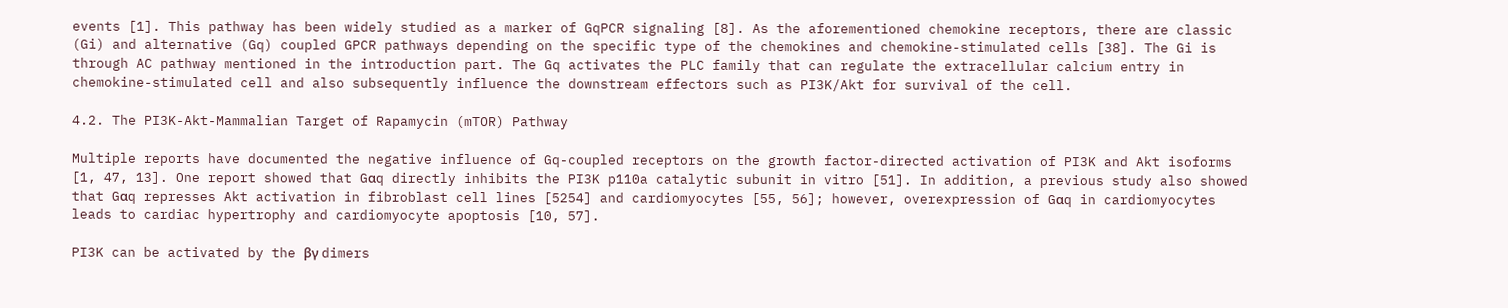events [1]. This pathway has been widely studied as a marker of GqPCR signaling [8]. As the aforementioned chemokine receptors, there are classic (Gi) and alternative (Gq) coupled GPCR pathways depending on the specific type of the chemokines and chemokine-stimulated cells [38]. The Gi is through AC pathway mentioned in the introduction part. The Gq activates the PLC family that can regulate the extracellular calcium entry in chemokine-stimulated cell and also subsequently influence the downstream effectors such as PI3K/Akt for survival of the cell.

4.2. The PI3K-Akt-Mammalian Target of Rapamycin (mTOR) Pathway

Multiple reports have documented the negative influence of Gq-coupled receptors on the growth factor-directed activation of PI3K and Akt isoforms [1, 47, 13]. One report showed that Gαq directly inhibits the PI3K p110a catalytic subunit in vitro [51]. In addition, a previous study also showed that Gαq represses Akt activation in fibroblast cell lines [5254] and cardiomyocytes [55, 56]; however, overexpression of Gαq in cardiomyocytes leads to cardiac hypertrophy and cardiomyocyte apoptosis [10, 57].

PI3K can be activated by the βγ dimers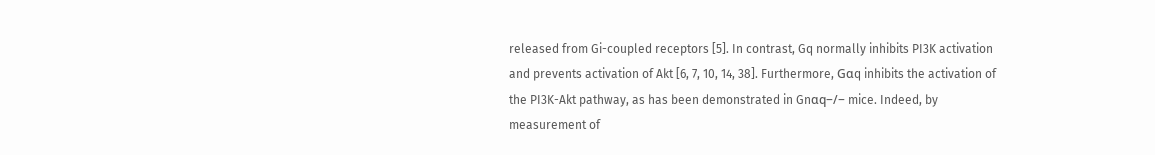released from Gi-coupled receptors [5]. In contrast, Gq normally inhibits PI3K activation and prevents activation of Akt [6, 7, 10, 14, 38]. Furthermore, Gαq inhibits the activation of the PI3K-Akt pathway, as has been demonstrated in Gnαq−/− mice. Indeed, by measurement of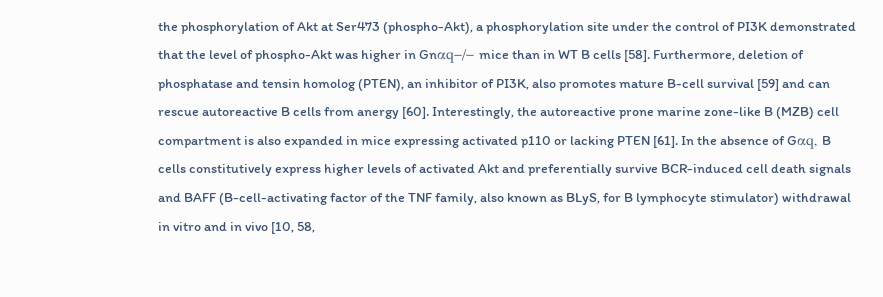the phosphorylation of Akt at Ser473 (phospho-Akt), a phosphorylation site under the control of PI3K demonstrated that the level of phospho-Akt was higher in Gnαq−/− mice than in WT B cells [58]. Furthermore, deletion of phosphatase and tensin homolog (PTEN), an inhibitor of PI3K, also promotes mature B-cell survival [59] and can rescue autoreactive B cells from anergy [60]. Interestingly, the autoreactive prone marine zone-like B (MZB) cell compartment is also expanded in mice expressing activated p110 or lacking PTEN [61]. In the absence of Gαq, B cells constitutively express higher levels of activated Akt and preferentially survive BCR-induced cell death signals and BAFF (B-cell-activating factor of the TNF family, also known as BLyS, for B lymphocyte stimulator) withdrawal in vitro and in vivo [10, 58,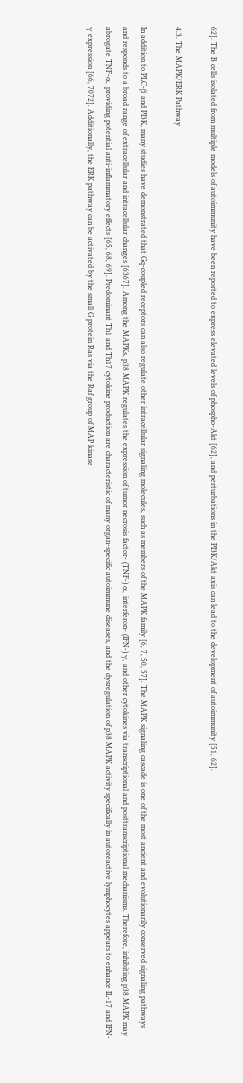62]. The B cells isolated from multiple models of autoimmunity have been reported to express elevated levels of phospho-Akt [62], and perturbations in the PI3K/Akt axis can lead to the development of autoimmunity [51, 62].

4.3. The MAPK/ERK Pathway

In addition to PLC-β and PI3K, many studies have demonstrated that Gq-coupled receptors can also regulate other intracellular signaling molecules, such as members of the MAPK family [6, 7, 50, 57]. The MAPK signaling cascade is one of the most ancient and evolutionarily conserved signaling pathways and responds to a broad range of extracellular and intracellular changes [6367]. Among the MAPKs, p38 MAPK regulates the expression of tumor necrosis factor- (TNF-) α, interferon- (IFN-) γ, and other cytokines via transcriptional and posttranscriptional mechanisms. Therefore, inhibiting p38 MAPK may abrogate TNF-α, providing potential anti-inflammatory effects [65, 68, 69]. Predominant Th1 and Th17 cytokine production are characteristic of many organ-specific autoimmune diseases, and the dysregulation of p38 MAPK activity specifically in autoreactive lymphocytes appears to enhance IL-17 and IFN-γ expression [66, 7072]. Additionally, the ERK pathway can be activated by the small G protein Ras via the Raf group of MAP kinase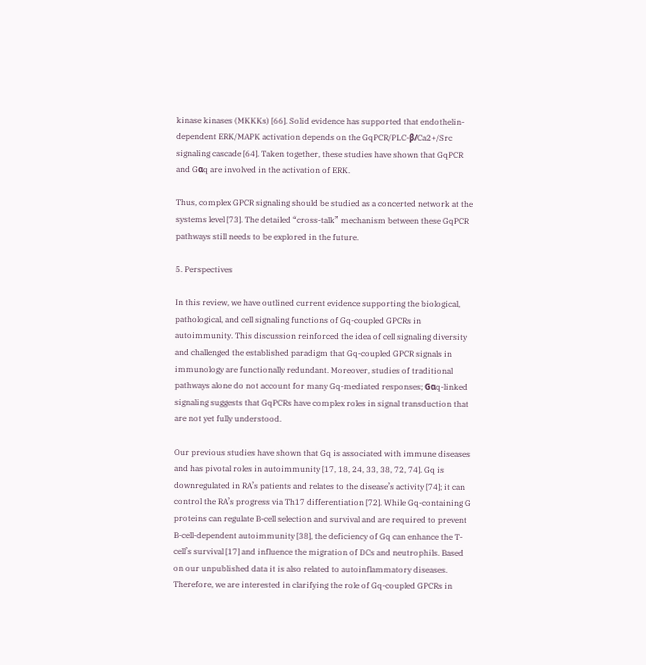kinase kinases (MKKKs) [66]. Solid evidence has supported that endothelin-dependent ERK/MAPK activation depends on the GqPCR/PLC-β/Ca2+/Src signaling cascade [64]. Taken together, these studies have shown that GqPCR and Gαq are involved in the activation of ERK.

Thus, complex GPCR signaling should be studied as a concerted network at the systems level [73]. The detailed “cross-talk” mechanism between these GqPCR pathways still needs to be explored in the future.

5. Perspectives

In this review, we have outlined current evidence supporting the biological, pathological, and cell signaling functions of Gq-coupled GPCRs in autoimmunity. This discussion reinforced the idea of cell signaling diversity and challenged the established paradigm that Gq-coupled GPCR signals in immunology are functionally redundant. Moreover, studies of traditional pathways alone do not account for many Gq-mediated responses; Gαq-linked signaling suggests that GqPCRs have complex roles in signal transduction that are not yet fully understood.

Our previous studies have shown that Gq is associated with immune diseases and has pivotal roles in autoimmunity [17, 18, 24, 33, 38, 72, 74]. Gq is downregulated in RA’s patients and relates to the disease’s activity [74]; it can control the RA’s progress via Th17 differentiation [72]. While Gq-containing G proteins can regulate B-cell selection and survival and are required to prevent B-cell-dependent autoimmunity [38], the deficiency of Gq can enhance the T-cell’s survival [17] and influence the migration of DCs and neutrophils. Based on our unpublished data it is also related to autoinflammatory diseases. Therefore, we are interested in clarifying the role of Gq-coupled GPCRs in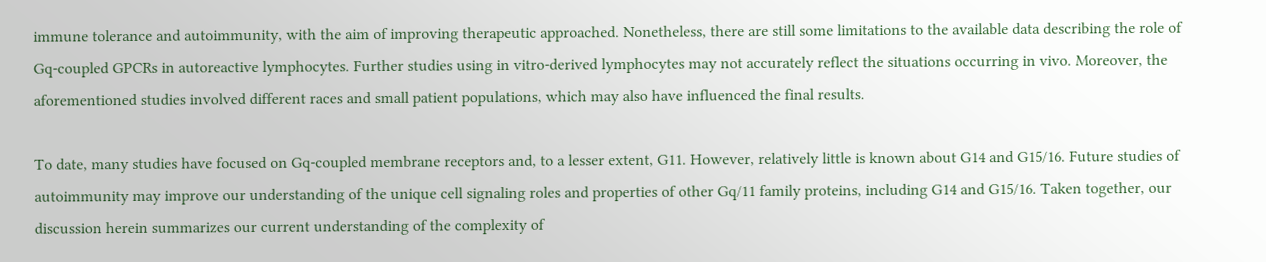immune tolerance and autoimmunity, with the aim of improving therapeutic approached. Nonetheless, there are still some limitations to the available data describing the role of Gq-coupled GPCRs in autoreactive lymphocytes. Further studies using in vitro-derived lymphocytes may not accurately reflect the situations occurring in vivo. Moreover, the aforementioned studies involved different races and small patient populations, which may also have influenced the final results.

To date, many studies have focused on Gq-coupled membrane receptors and, to a lesser extent, G11. However, relatively little is known about G14 and G15/16. Future studies of autoimmunity may improve our understanding of the unique cell signaling roles and properties of other Gq/11 family proteins, including G14 and G15/16. Taken together, our discussion herein summarizes our current understanding of the complexity of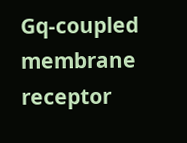Gq-coupled membrane receptor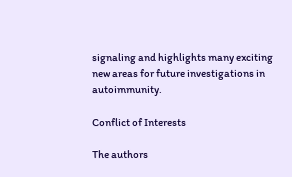signaling and highlights many exciting new areas for future investigations in autoimmunity.

Conflict of Interests

The authors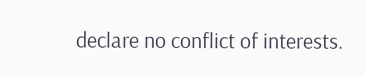declare no conflict of interests.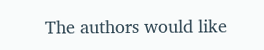The authors would like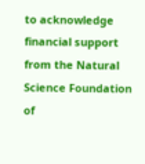to acknowledge financial support from the Natural Science Foundation of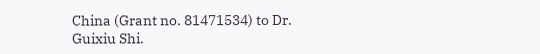China (Grant no. 81471534) to Dr. Guixiu Shi.